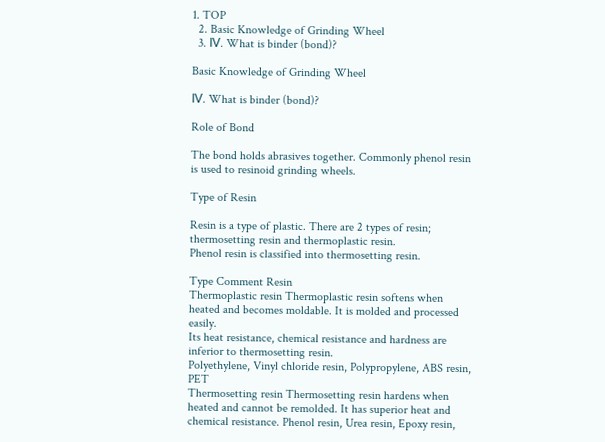1. TOP
  2. Basic Knowledge of Grinding Wheel
  3. Ⅳ. What is binder (bond)?

Basic Knowledge of Grinding Wheel

Ⅳ. What is binder (bond)?

Role of Bond

The bond holds abrasives together. Commonly phenol resin is used to resinoid grinding wheels.

Type of Resin

Resin is a type of plastic. There are 2 types of resin; thermosetting resin and thermoplastic resin.
Phenol resin is classified into thermosetting resin.

Type Comment Resin
Thermoplastic resin Thermoplastic resin softens when heated and becomes moldable. It is molded and processed easily.
Its heat resistance, chemical resistance and hardness are inferior to thermosetting resin.
Polyethylene, Vinyl chloride resin, Polypropylene, ABS resin, PET
Thermosetting resin Thermosetting resin hardens when heated and cannot be remolded. It has superior heat and chemical resistance. Phenol resin, Urea resin, Epoxy resin,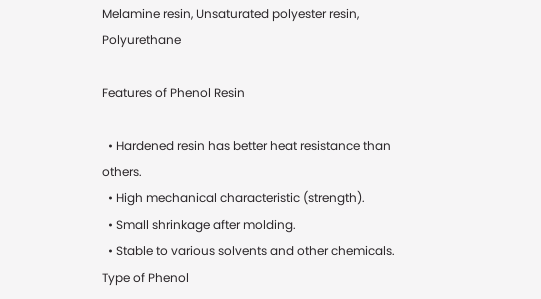Melamine resin, Unsaturated polyester resin, Polyurethane

Features of Phenol Resin

  • Hardened resin has better heat resistance than others.
  • High mechanical characteristic (strength).
  • Small shrinkage after molding.
  • Stable to various solvents and other chemicals.
Type of Phenol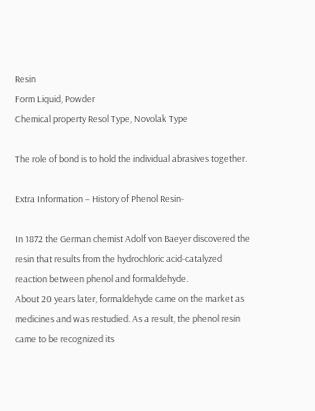Resin
Form Liquid, Powder
Chemical property Resol Type, Novolak Type

The role of bond is to hold the individual abrasives together.

Extra Information – History of Phenol Resin-

In 1872 the German chemist Adolf von Baeyer discovered the resin that results from the hydrochloric acid-catalyzed reaction between phenol and formaldehyde.
About 20 years later, formaldehyde came on the market as medicines and was restudied. As a result, the phenol resin came to be recognized its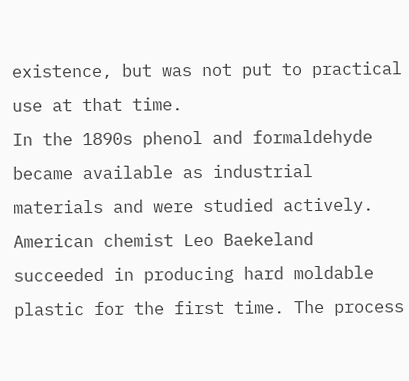existence, but was not put to practical use at that time.
In the 1890s phenol and formaldehyde became available as industrial materials and were studied actively.
American chemist Leo Baekeland succeeded in producing hard moldable plastic for the first time. The process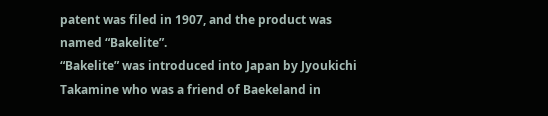patent was filed in 1907, and the product was named “Bakelite”.
“Bakelite” was introduced into Japan by Jyoukichi Takamine who was a friend of Baekeland in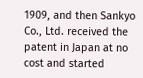1909, and then Sankyo Co., Ltd. received the patent in Japan at no cost and started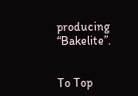producing “Bakelite”.


To Top